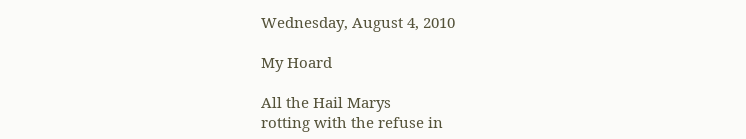Wednesday, August 4, 2010

My Hoard

All the Hail Marys
rotting with the refuse in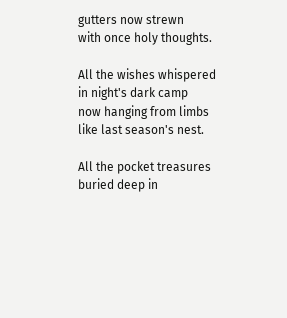gutters now strewn
with once holy thoughts.

All the wishes whispered
in night's dark camp
now hanging from limbs
like last season's nest.

All the pocket treasures
buried deep in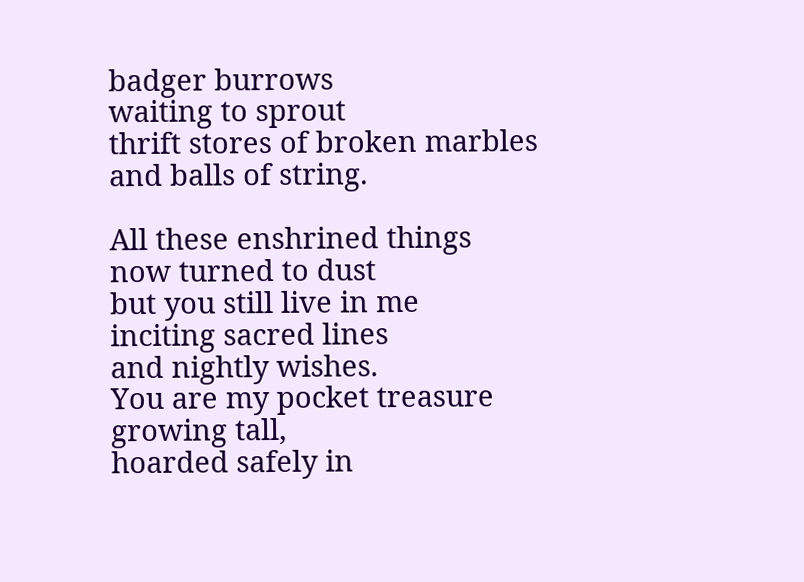badger burrows
waiting to sprout
thrift stores of broken marbles
and balls of string.

All these enshrined things
now turned to dust
but you still live in me
inciting sacred lines
and nightly wishes.
You are my pocket treasure
growing tall,
hoarded safely in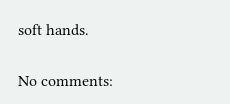soft hands.

No comments: